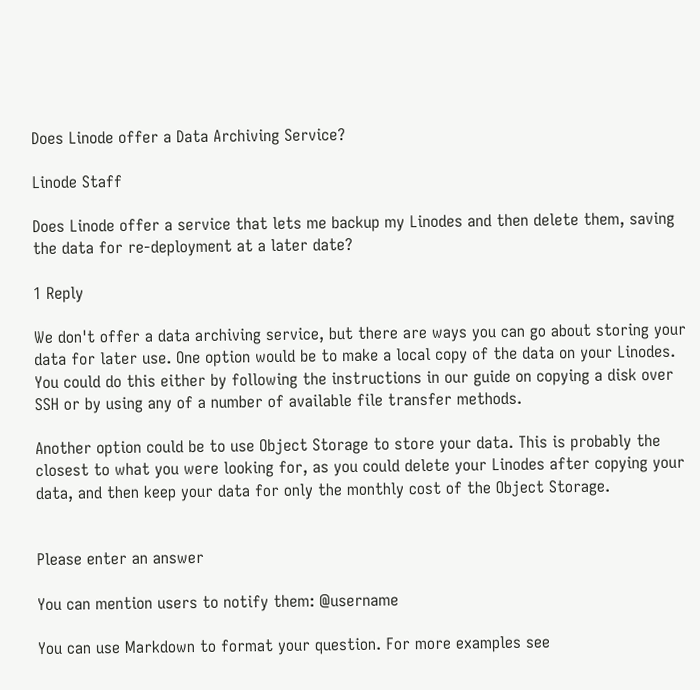Does Linode offer a Data Archiving Service?

Linode Staff

Does Linode offer a service that lets me backup my Linodes and then delete them, saving the data for re-deployment at a later date?

1 Reply

We don't offer a data archiving service, but there are ways you can go about storing your data for later use. One option would be to make a local copy of the data on your Linodes. You could do this either by following the instructions in our guide on copying a disk over SSH or by using any of a number of available file transfer methods.

Another option could be to use Object Storage to store your data. This is probably the closest to what you were looking for, as you could delete your Linodes after copying your data, and then keep your data for only the monthly cost of the Object Storage.


Please enter an answer

You can mention users to notify them: @username

You can use Markdown to format your question. For more examples see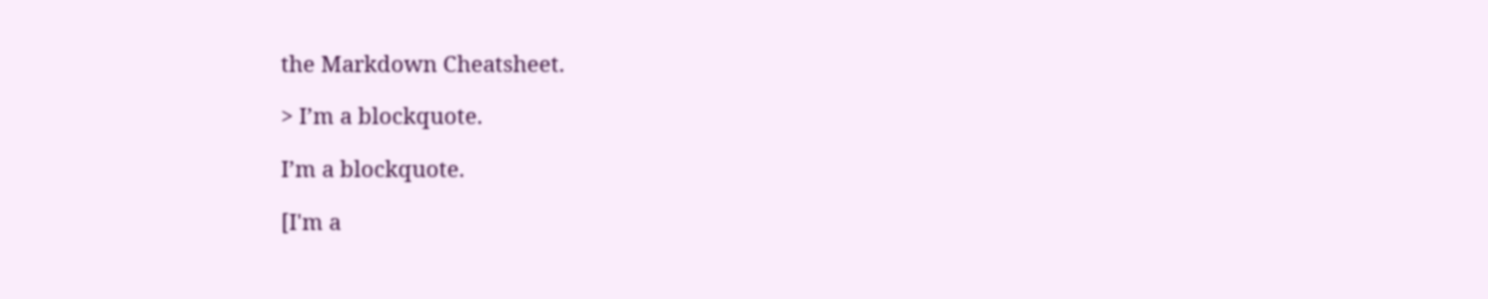the Markdown Cheatsheet.

> I’m a blockquote.

I’m a blockquote.

[I'm a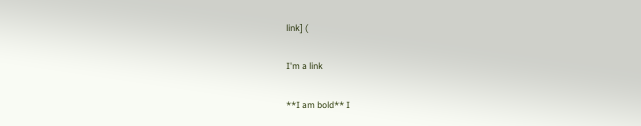link] (

I'm a link

**I am bold** I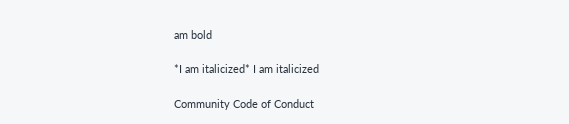am bold

*I am italicized* I am italicized

Community Code of Conduct